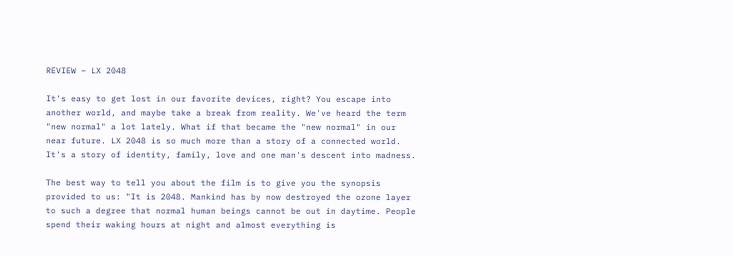REVIEW – LX 2048

It's easy to get lost in our favorite devices, right? You escape into another world, and maybe take a break from reality. We've heard the term "new normal" a lot lately. What if that became the "new normal" in our near future. LX 2048 is so much more than a story of a connected world. It's a story of identity, family, love and one man's descent into madness.

The best way to tell you about the film is to give you the synopsis provided to us: "It is 2048. Mankind has by now destroyed the ozone layer to such a degree that normal human beings cannot be out in daytime. People spend their waking hours at night and almost everything is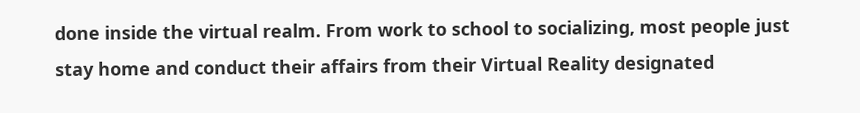done inside the virtual realm. From work to school to socializing, most people just stay home and conduct their affairs from their Virtual Reality designated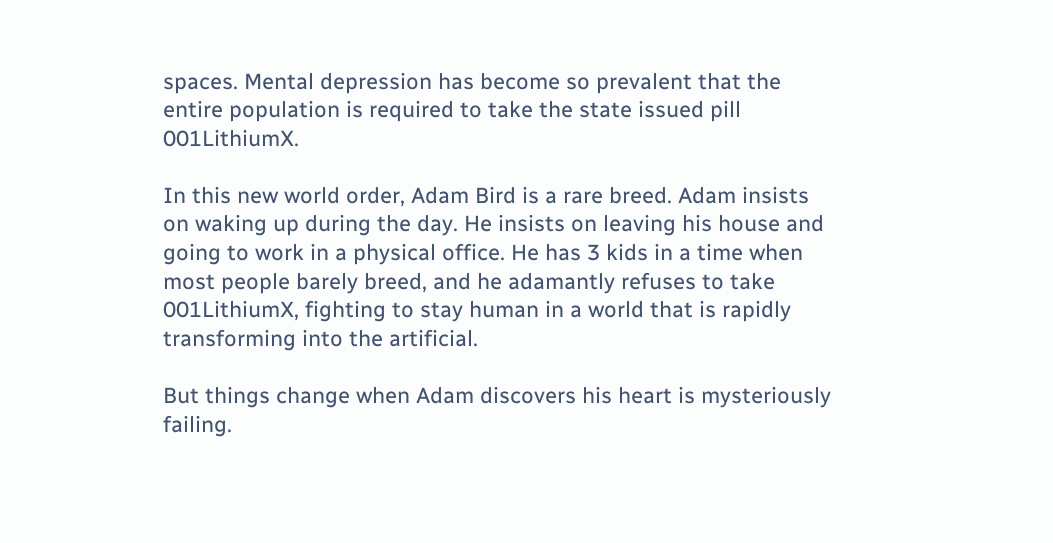spaces. Mental depression has become so prevalent that the entire population is required to take the state issued pill 001LithiumX.

In this new world order, Adam Bird is a rare breed. Adam insists on waking up during the day. He insists on leaving his house and going to work in a physical office. He has 3 kids in a time when most people barely breed, and he adamantly refuses to take 001LithiumX, fighting to stay human in a world that is rapidly transforming into the artificial.

But things change when Adam discovers his heart is mysteriously failing.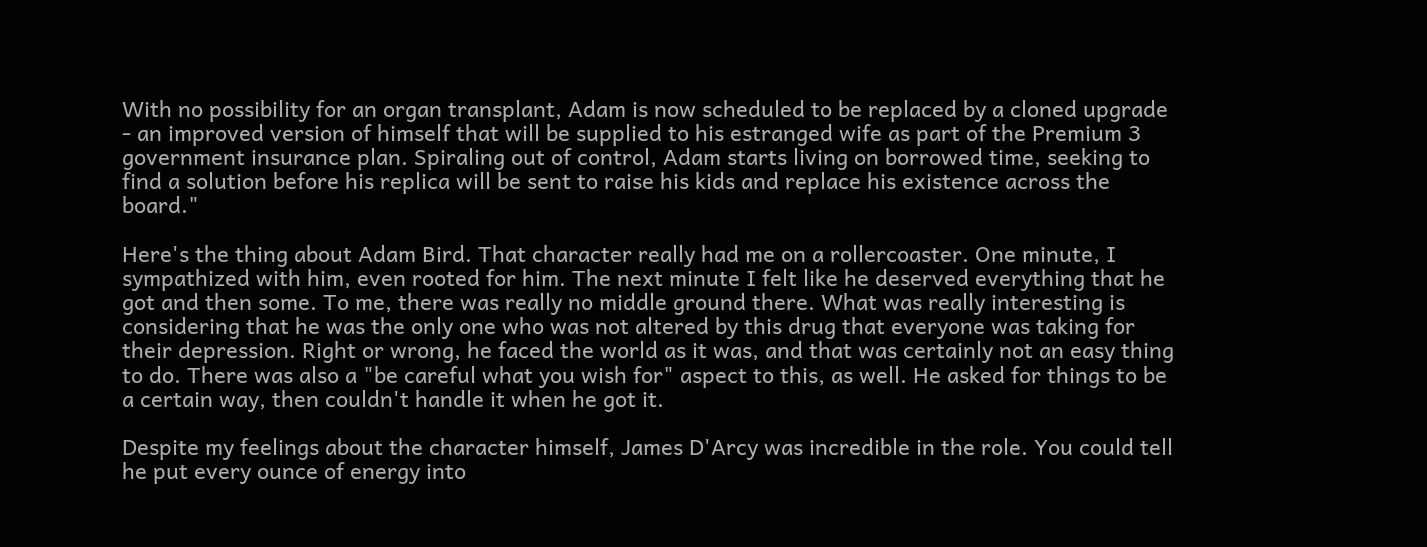With no possibility for an organ transplant, Adam is now scheduled to be replaced by a cloned upgrade - an improved version of himself that will be supplied to his estranged wife as part of the Premium 3 government insurance plan. Spiraling out of control, Adam starts living on borrowed time, seeking to find a solution before his replica will be sent to raise his kids and replace his existence across the board."

Here's the thing about Adam Bird. That character really had me on a rollercoaster. One minute, I sympathized with him, even rooted for him. The next minute I felt like he deserved everything that he got and then some. To me, there was really no middle ground there. What was really interesting is considering that he was the only one who was not altered by this drug that everyone was taking for their depression. Right or wrong, he faced the world as it was, and that was certainly not an easy thing to do. There was also a "be careful what you wish for" aspect to this, as well. He asked for things to be a certain way, then couldn't handle it when he got it.

Despite my feelings about the character himself, James D'Arcy was incredible in the role. You could tell he put every ounce of energy into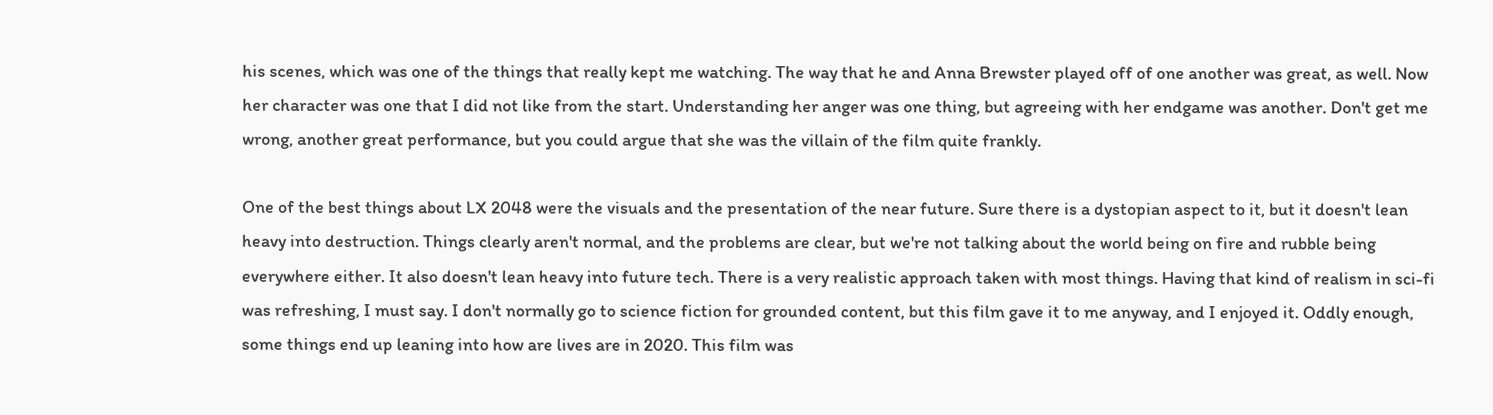his scenes, which was one of the things that really kept me watching. The way that he and Anna Brewster played off of one another was great, as well. Now her character was one that I did not like from the start. Understanding her anger was one thing, but agreeing with her endgame was another. Don't get me wrong, another great performance, but you could argue that she was the villain of the film quite frankly.

One of the best things about LX 2048 were the visuals and the presentation of the near future. Sure there is a dystopian aspect to it, but it doesn't lean heavy into destruction. Things clearly aren't normal, and the problems are clear, but we're not talking about the world being on fire and rubble being everywhere either. It also doesn't lean heavy into future tech. There is a very realistic approach taken with most things. Having that kind of realism in sci-fi was refreshing, I must say. I don't normally go to science fiction for grounded content, but this film gave it to me anyway, and I enjoyed it. Oddly enough, some things end up leaning into how are lives are in 2020. This film was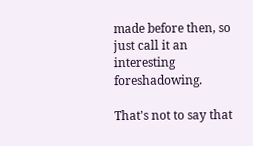made before then, so just call it an interesting foreshadowing.

That's not to say that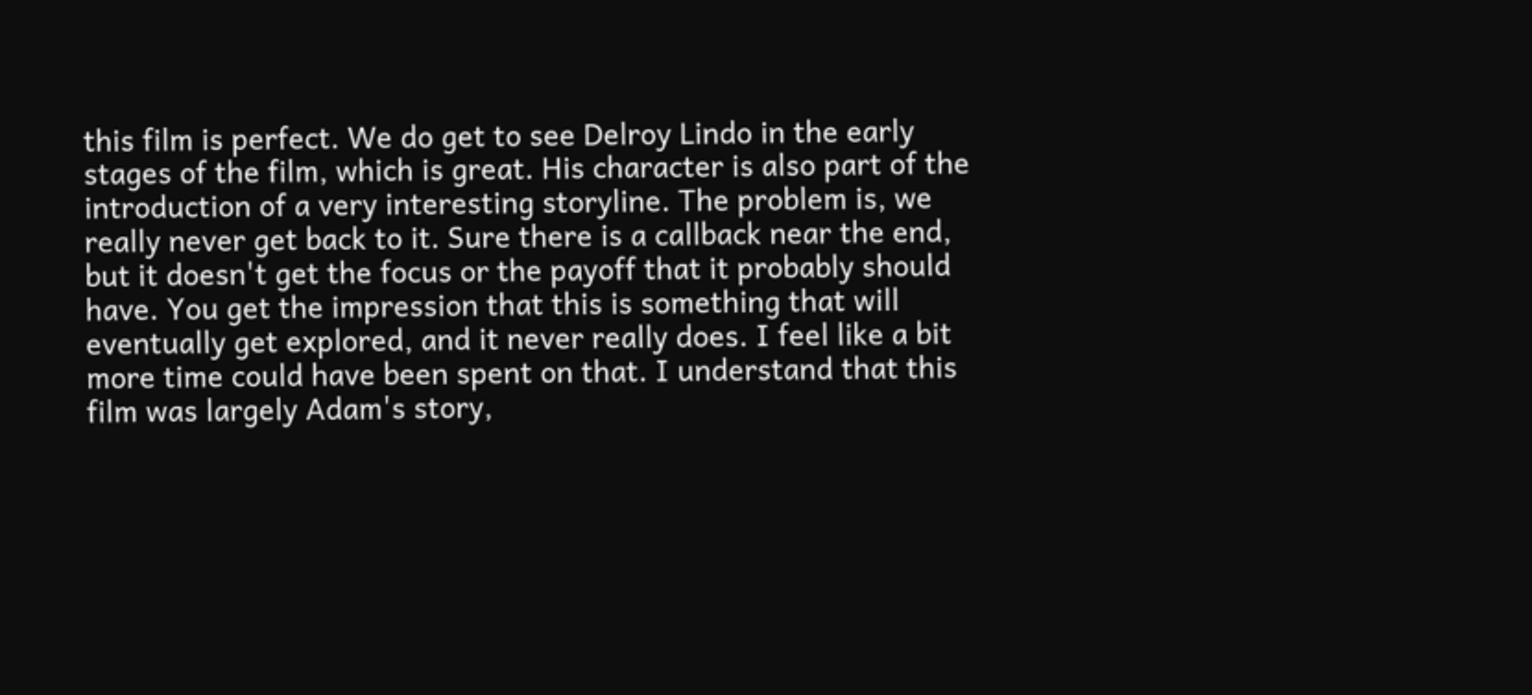this film is perfect. We do get to see Delroy Lindo in the early stages of the film, which is great. His character is also part of the introduction of a very interesting storyline. The problem is, we really never get back to it. Sure there is a callback near the end, but it doesn't get the focus or the payoff that it probably should have. You get the impression that this is something that will eventually get explored, and it never really does. I feel like a bit more time could have been spent on that. I understand that this film was largely Adam's story,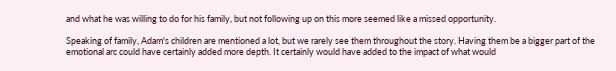and what he was willing to do for his family, but not following up on this more seemed like a missed opportunity.

Speaking of family, Adam's children are mentioned a lot, but we rarely see them throughout the story. Having them be a bigger part of the emotional arc could have certainly added more depth. It certainly would have added to the impact of what would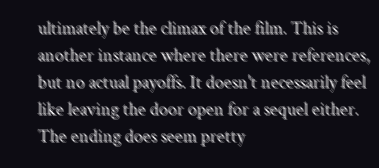ultimately be the climax of the film. This is another instance where there were references, but no actual payoffs. It doesn't necessarily feel like leaving the door open for a sequel either. The ending does seem pretty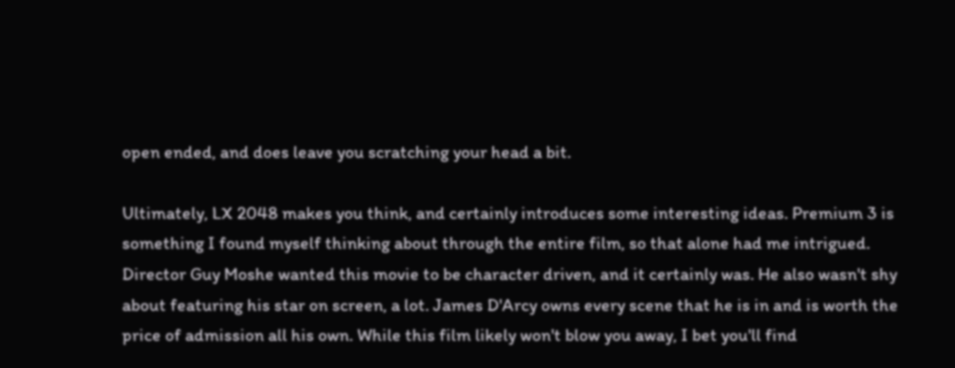open ended, and does leave you scratching your head a bit.

Ultimately, LX 2048 makes you think, and certainly introduces some interesting ideas. Premium 3 is something I found myself thinking about through the entire film, so that alone had me intrigued. Director Guy Moshe wanted this movie to be character driven, and it certainly was. He also wasn't shy about featuring his star on screen, a lot. James D'Arcy owns every scene that he is in and is worth the price of admission all his own. While this film likely won't blow you away, I bet you'll find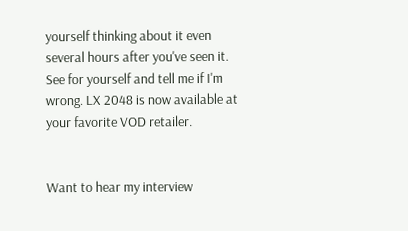yourself thinking about it even several hours after you've seen it. See for yourself and tell me if I'm wrong. LX 2048 is now available at your favorite VOD retailer.


Want to hear my interview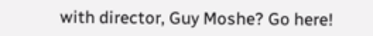with director, Guy Moshe? Go here!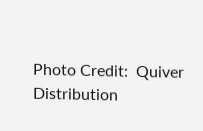Photo Credit:  Quiver Distribution